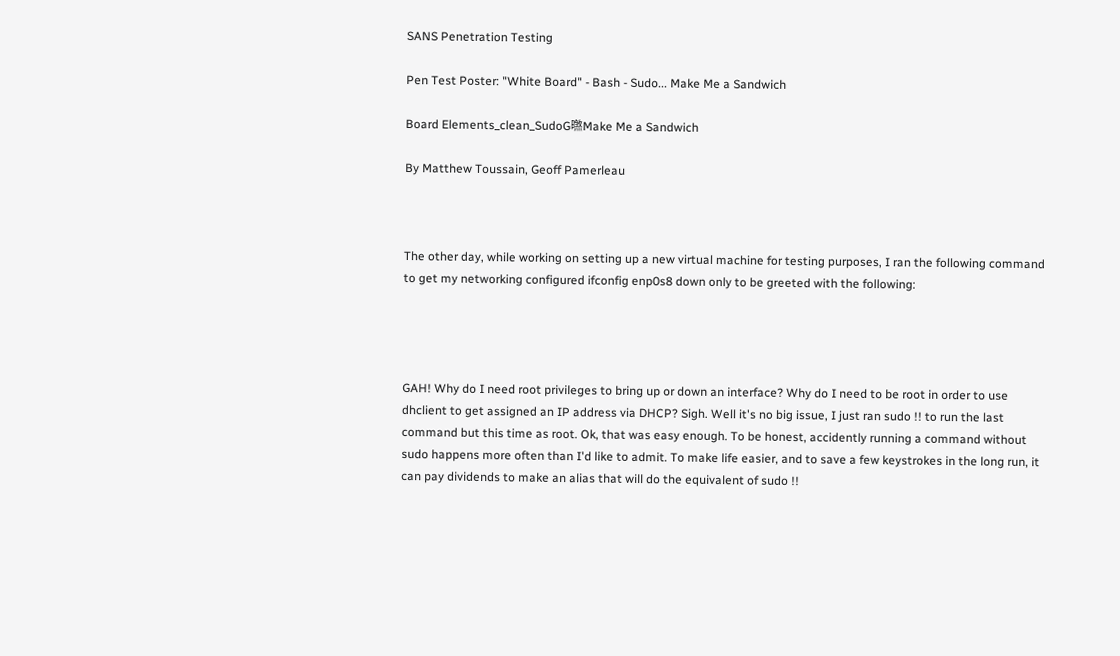SANS Penetration Testing

Pen Test Poster: "White Board" - Bash - Sudo... Make Me a Sandwich

Board Elements_clean_SudoG㬠Make Me a Sandwich

By Matthew Toussain, Geoff Pamerleau



The other day, while working on setting up a new virtual machine for testing purposes, I ran the following command to get my networking configured ifconfig enp0s8 down only to be greeted with the following:




GAH! Why do I need root privileges to bring up or down an interface? Why do I need to be root in order to use dhclient to get assigned an IP address via DHCP? Sigh. Well it's no big issue, I just ran sudo !! to run the last command but this time as root. Ok, that was easy enough. To be honest, accidently running a command without sudo happens more often than I'd like to admit. To make life easier, and to save a few keystrokes in the long run, it can pay dividends to make an alias that will do the equivalent of sudo !!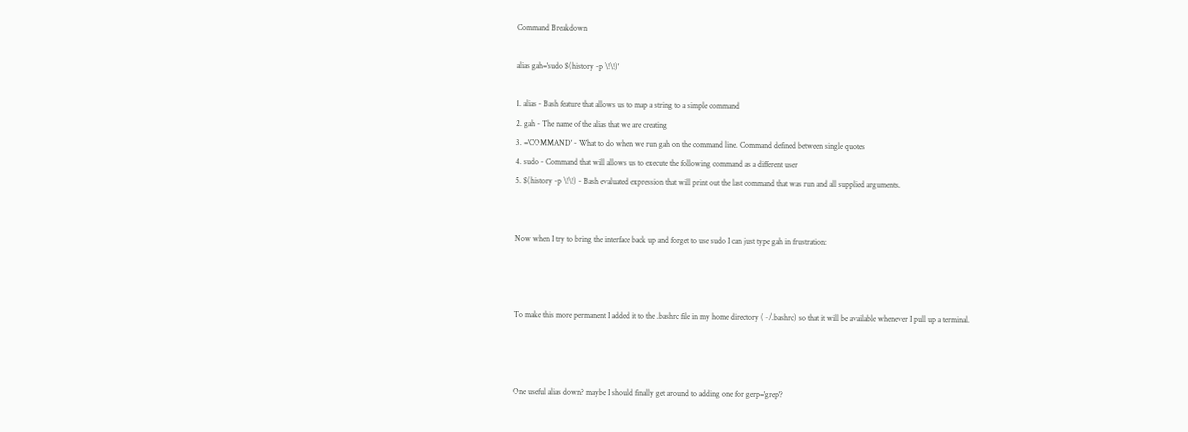Command Breakdown

alias gah='sudo $(history -p \!\!)'

1. alias - Bash feature that allows us to map a string to a simple command
2. gah - The name of the alias that we are creating
3. ='COMMAND' - What to do when we run gah on the command line. Command defined between single quotes
4. sudo - Command that will allows us to execute the following command as a different user
5. $(history -p \!\!) - Bash evaluated expression that will print out the last command that was run and all supplied arguments.


Now when I try to bring the interface back up and forget to use sudo I can just type gah in frustration:



To make this more permanent I added it to the .bashrc file in my home directory (~/.bashrc) so that it will be available whenever I pull up a terminal.



One useful alias down? maybe I should finally get around to adding one for gerp='grep'?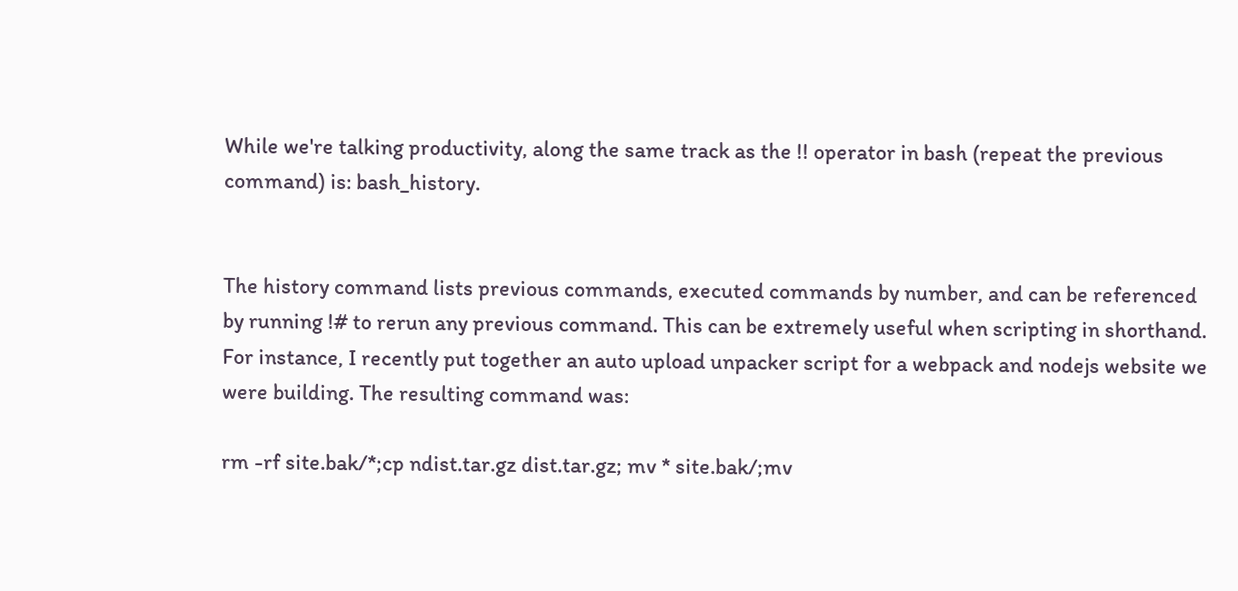While we're talking productivity, along the same track as the !! operator in bash (repeat the previous command) is: bash_history.


The history command lists previous commands, executed commands by number, and can be referenced by running !# to rerun any previous command. This can be extremely useful when scripting in shorthand. For instance, I recently put together an auto upload unpacker script for a webpack and nodejs website we were building. The resulting command was:

rm -rf site.bak/*;cp ndist.tar.gz dist.tar.gz; mv * site.bak/;mv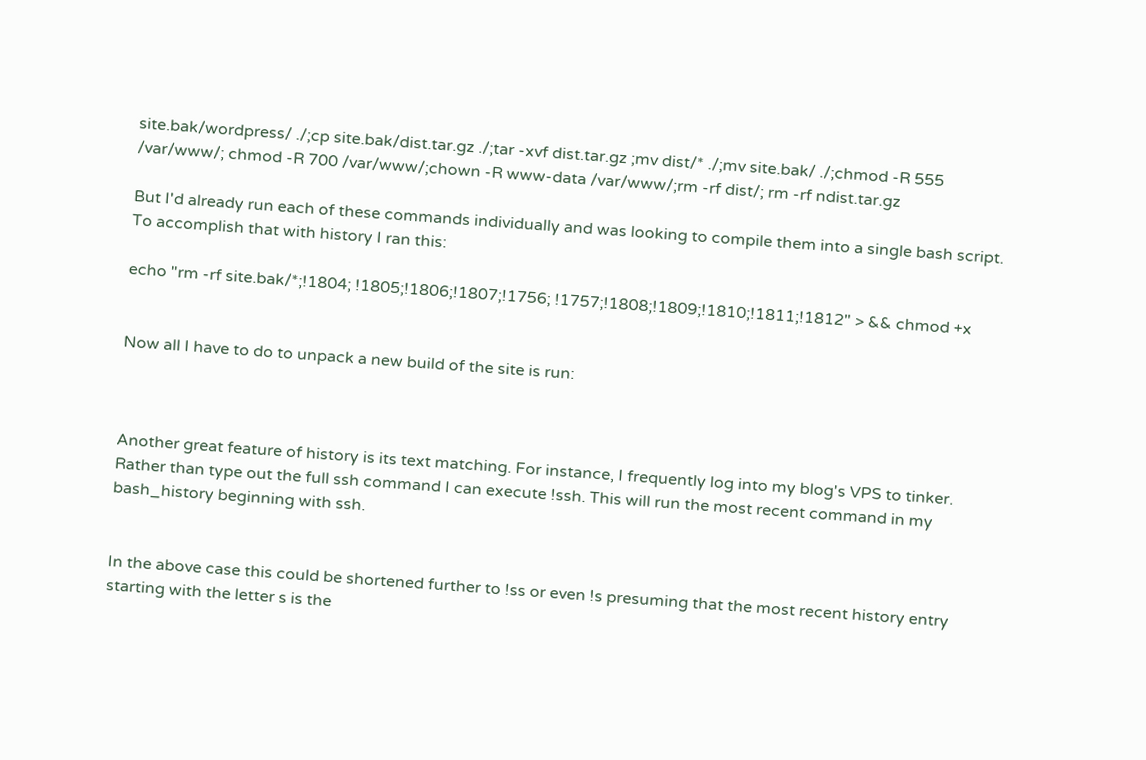site.bak/wordpress/ ./;cp site.bak/dist.tar.gz ./;tar -xvf dist.tar.gz ;mv dist/* ./;mv site.bak/ ./;chmod -R 555 /var/www/; chmod -R 700 /var/www/;chown -R www-data /var/www/;rm -rf dist/; rm -rf ndist.tar.gz

But I'd already run each of these commands individually and was looking to compile them into a single bash script. To accomplish that with history I ran this:

echo "rm -rf site.bak/*;!1804; !1805;!1806;!1807;!1756; !1757;!1808;!1809;!1810;!1811;!1812" > && chmod +x


Now all I have to do to unpack a new build of the site is run:



Another great feature of history is its text matching. For instance, I frequently log into my blog's VPS to tinker. Rather than type out the full ssh command I can execute !ssh. This will run the most recent command in my bash_history beginning with ssh.


In the above case this could be shortened further to !ss or even !s presuming that the most recent history entry starting with the letter s is the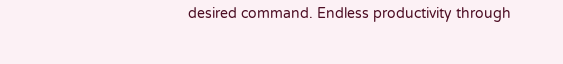desired command. Endless productivity through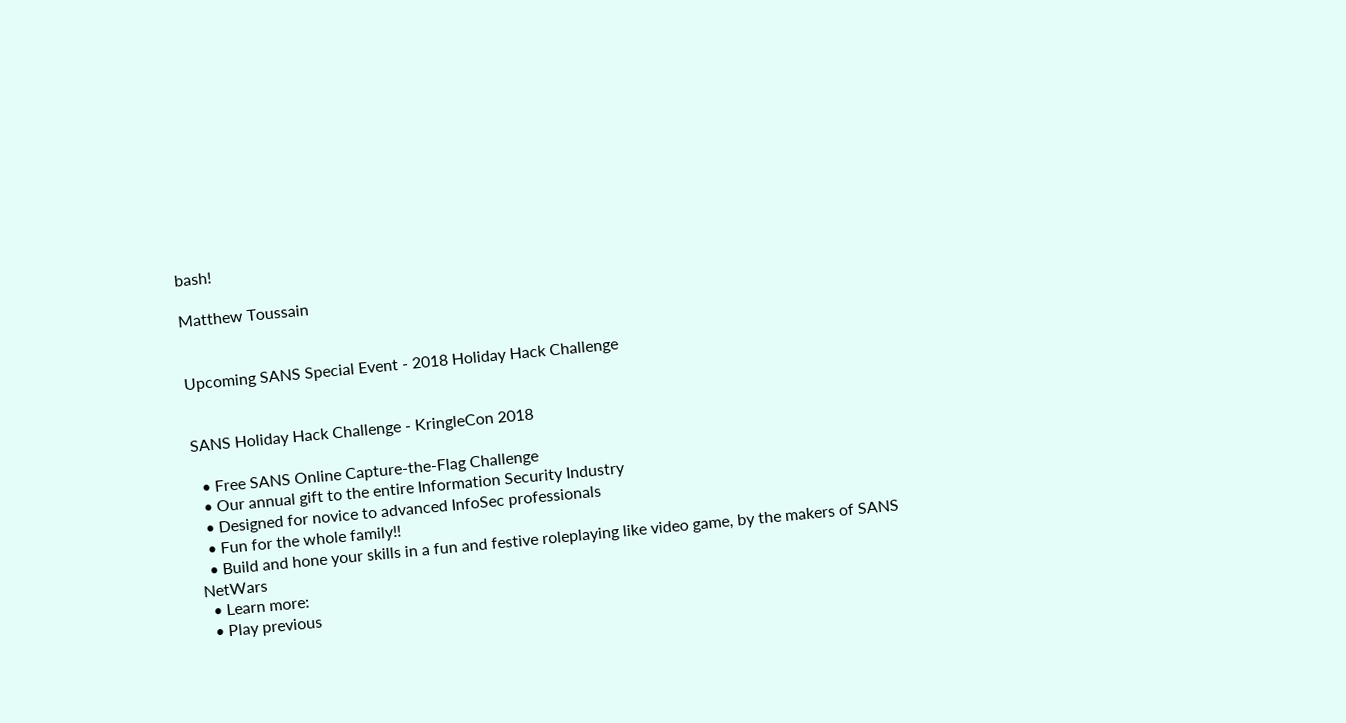bash!

Matthew Toussain


Upcoming SANS Special Event - 2018 Holiday Hack Challenge


SANS Holiday Hack Challenge - KringleCon 2018

  • Free SANS Online Capture-the-Flag Challenge
  • Our annual gift to the entire Information Security Industry
  • Designed for novice to advanced InfoSec professionals
  • Fun for the whole family!!
  • Build and hone your skills in a fun and festive roleplaying like video game, by the makers of SANS NetWars
  • Learn more:
  • Play previous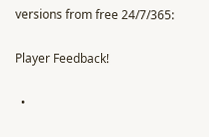versions from free 24/7/365:

Player Feedback!

  •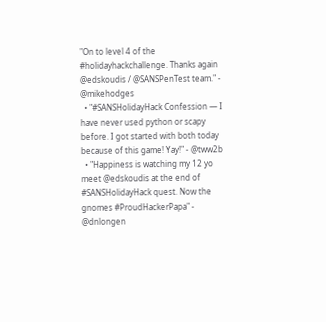"On to level 4 of the #holidayhackchallenge. Thanks again @edskoudis / @SANSPenTest team." - @mikehodges
  • "#SANSHolidayHack Confession — I have never used python or scapy before. I got started with both today because of this game! Yay!" - @tww2b
  • "Happiness is watching my 12 yo meet @edskoudis at the end of #SANSHolidayHack quest. Now the gnomes #ProudHackerPapa" - @dnlongen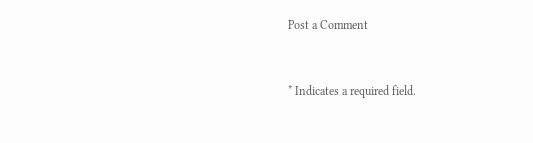Post a Comment


* Indicates a required field.